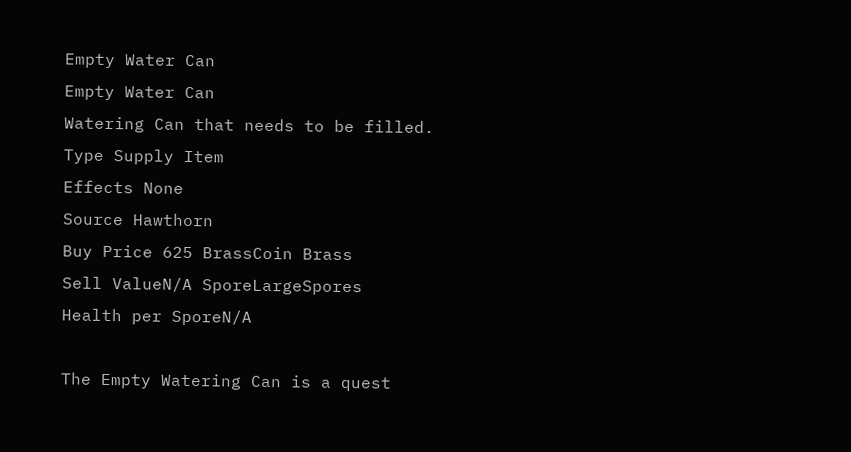Empty Water Can
Empty Water Can
Watering Can that needs to be filled.
Type Supply Item
Effects None
Source Hawthorn
Buy Price 625 BrassCoin Brass
Sell ValueN/A SporeLargeSpores
Health per SporeN/A

The Empty Watering Can is a quest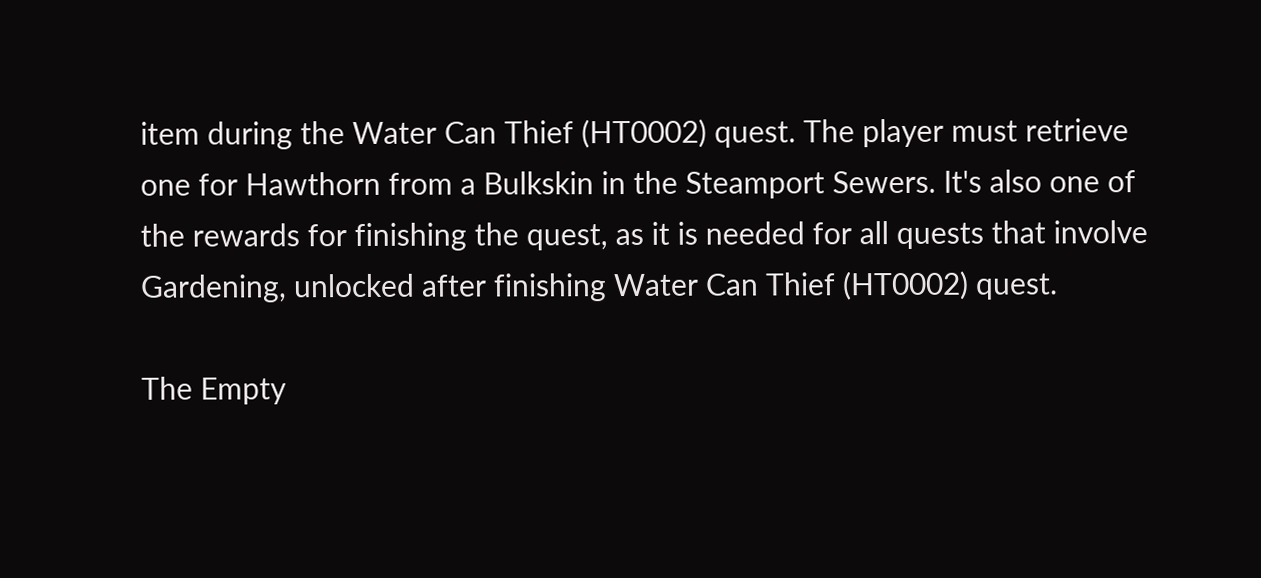item during the Water Can Thief (HT0002) quest. The player must retrieve one for Hawthorn from a Bulkskin in the Steamport Sewers. It's also one of the rewards for finishing the quest, as it is needed for all quests that involve Gardening, unlocked after finishing Water Can Thief (HT0002) quest.

The Empty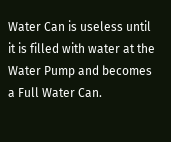Water Can is useless until it is filled with water at the Water Pump and becomes a Full Water Can.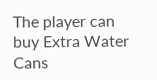The player can buy Extra Water Cans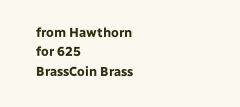from Hawthorn for 625 BrassCoin Brass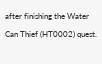after finishing the Water Can Thief (HT0002) quest.